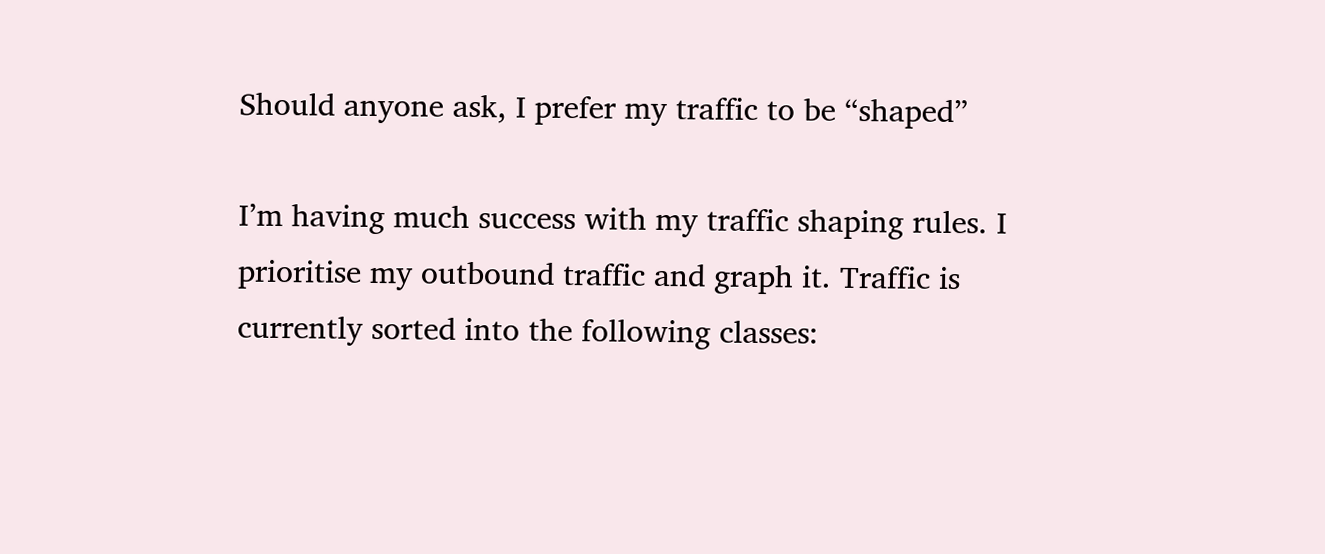Should anyone ask, I prefer my traffic to be “shaped”

I’m having much success with my traffic shaping rules. I prioritise my outbound traffic and graph it. Traffic is currently sorted into the following classes: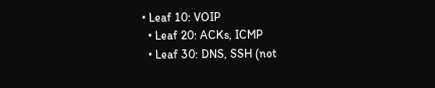• Leaf 10: VOIP
  • Leaf 20: ACKs, ICMP
  • Leaf 30: DNS, SSH (not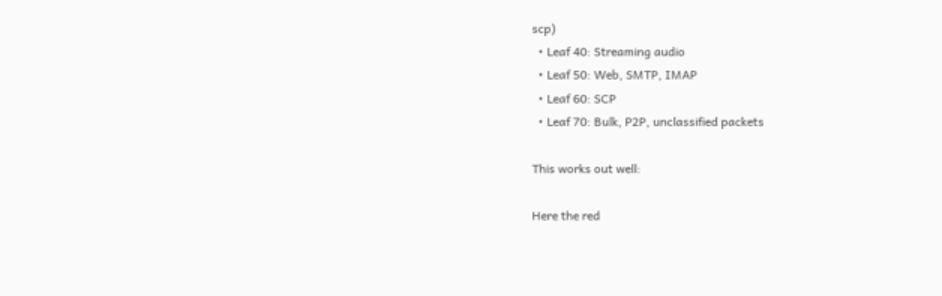scp)
  • Leaf 40: Streaming audio
  • Leaf 50: Web, SMTP, IMAP
  • Leaf 60: SCP
  • Leaf 70: Bulk, P2P, unclassified packets

This works out well:

Here the red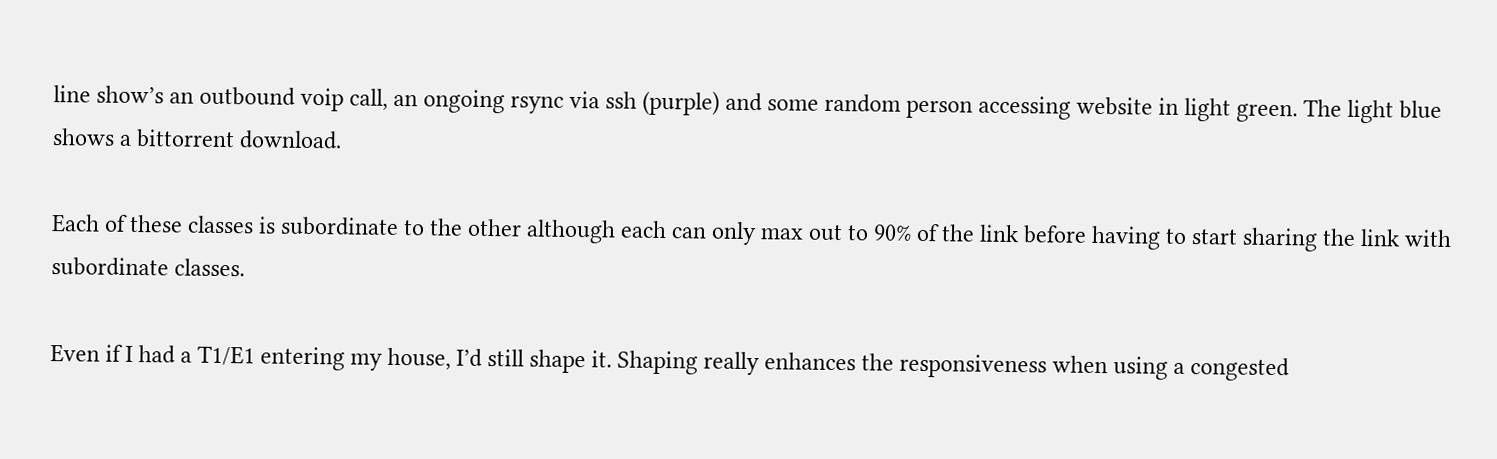line show’s an outbound voip call, an ongoing rsync via ssh (purple) and some random person accessing website in light green. The light blue shows a bittorrent download.

Each of these classes is subordinate to the other although each can only max out to 90% of the link before having to start sharing the link with subordinate classes.

Even if I had a T1/E1 entering my house, I’d still shape it. Shaping really enhances the responsiveness when using a congested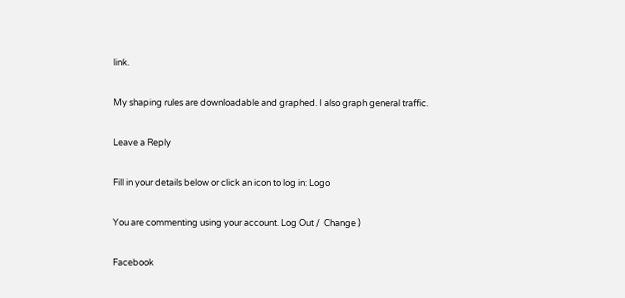link.

My shaping rules are downloadable and graphed. I also graph general traffic.

Leave a Reply

Fill in your details below or click an icon to log in: Logo

You are commenting using your account. Log Out /  Change )

Facebook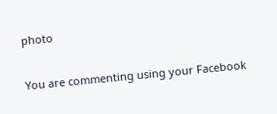photo

You are commenting using your Facebook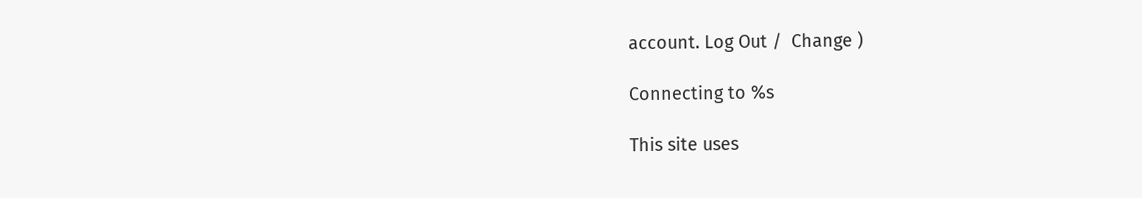account. Log Out /  Change )

Connecting to %s

This site uses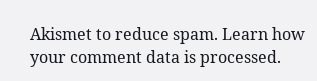Akismet to reduce spam. Learn how your comment data is processed.